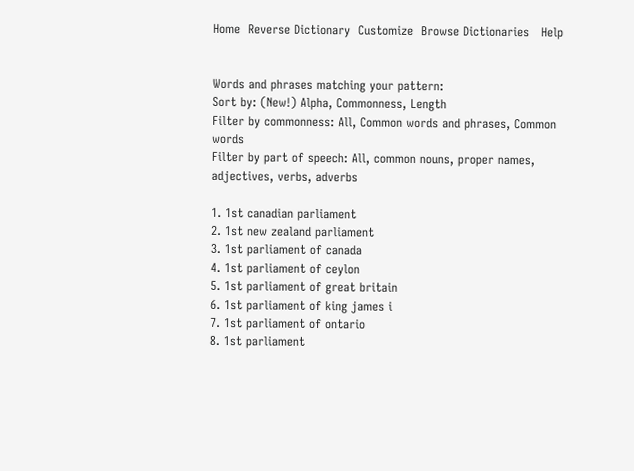Home  Reverse Dictionary  Customize  Browse Dictionaries   Help


Words and phrases matching your pattern:
Sort by: (New!) Alpha, Commonness, Length
Filter by commonness: All, Common words and phrases, Common words
Filter by part of speech: All, common nouns, proper names, adjectives, verbs, adverbs

1. 1st canadian parliament
2. 1st new zealand parliament
3. 1st parliament of canada
4. 1st parliament of ceylon
5. 1st parliament of great britain
6. 1st parliament of king james i
7. 1st parliament of ontario
8. 1st parliament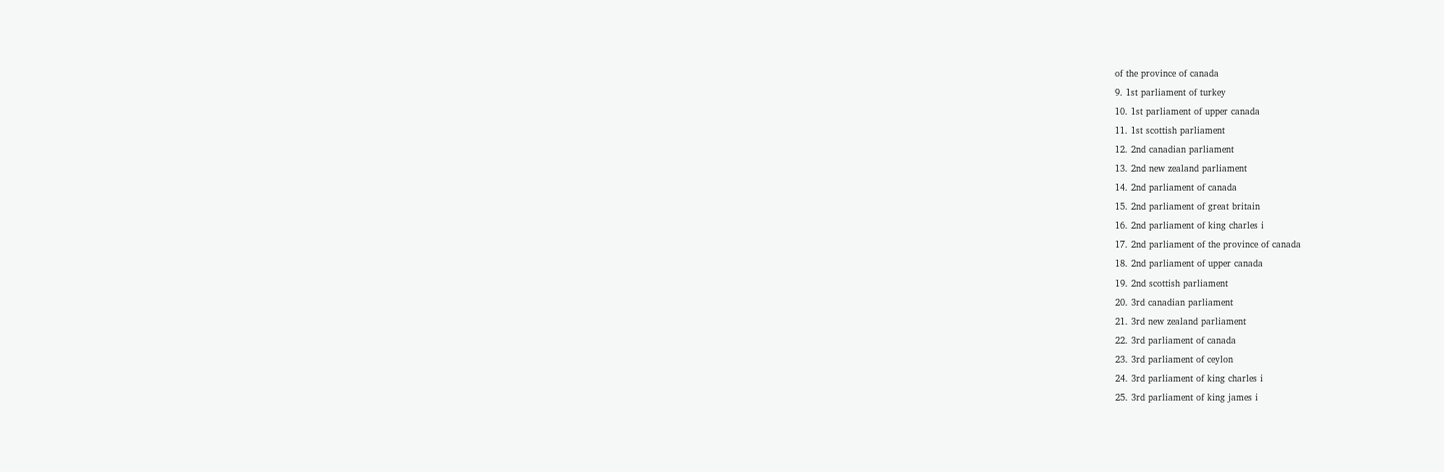of the province of canada
9. 1st parliament of turkey
10. 1st parliament of upper canada
11. 1st scottish parliament
12. 2nd canadian parliament
13. 2nd new zealand parliament
14. 2nd parliament of canada
15. 2nd parliament of great britain
16. 2nd parliament of king charles i
17. 2nd parliament of the province of canada
18. 2nd parliament of upper canada
19. 2nd scottish parliament
20. 3rd canadian parliament
21. 3rd new zealand parliament
22. 3rd parliament of canada
23. 3rd parliament of ceylon
24. 3rd parliament of king charles i
25. 3rd parliament of king james i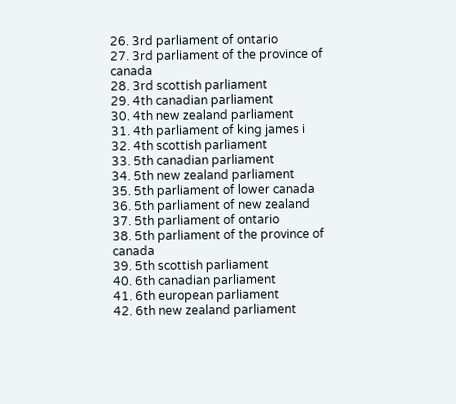26. 3rd parliament of ontario
27. 3rd parliament of the province of canada
28. 3rd scottish parliament
29. 4th canadian parliament
30. 4th new zealand parliament
31. 4th parliament of king james i
32. 4th scottish parliament
33. 5th canadian parliament
34. 5th new zealand parliament
35. 5th parliament of lower canada
36. 5th parliament of new zealand
37. 5th parliament of ontario
38. 5th parliament of the province of canada
39. 5th scottish parliament
40. 6th canadian parliament
41. 6th european parliament
42. 6th new zealand parliament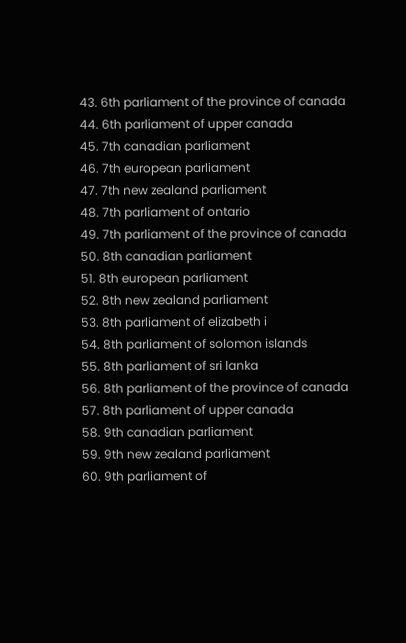43. 6th parliament of the province of canada
44. 6th parliament of upper canada
45. 7th canadian parliament
46. 7th european parliament
47. 7th new zealand parliament
48. 7th parliament of ontario
49. 7th parliament of the province of canada
50. 8th canadian parliament
51. 8th european parliament
52. 8th new zealand parliament
53. 8th parliament of elizabeth i
54. 8th parliament of solomon islands
55. 8th parliament of sri lanka
56. 8th parliament of the province of canada
57. 8th parliament of upper canada
58. 9th canadian parliament
59. 9th new zealand parliament
60. 9th parliament of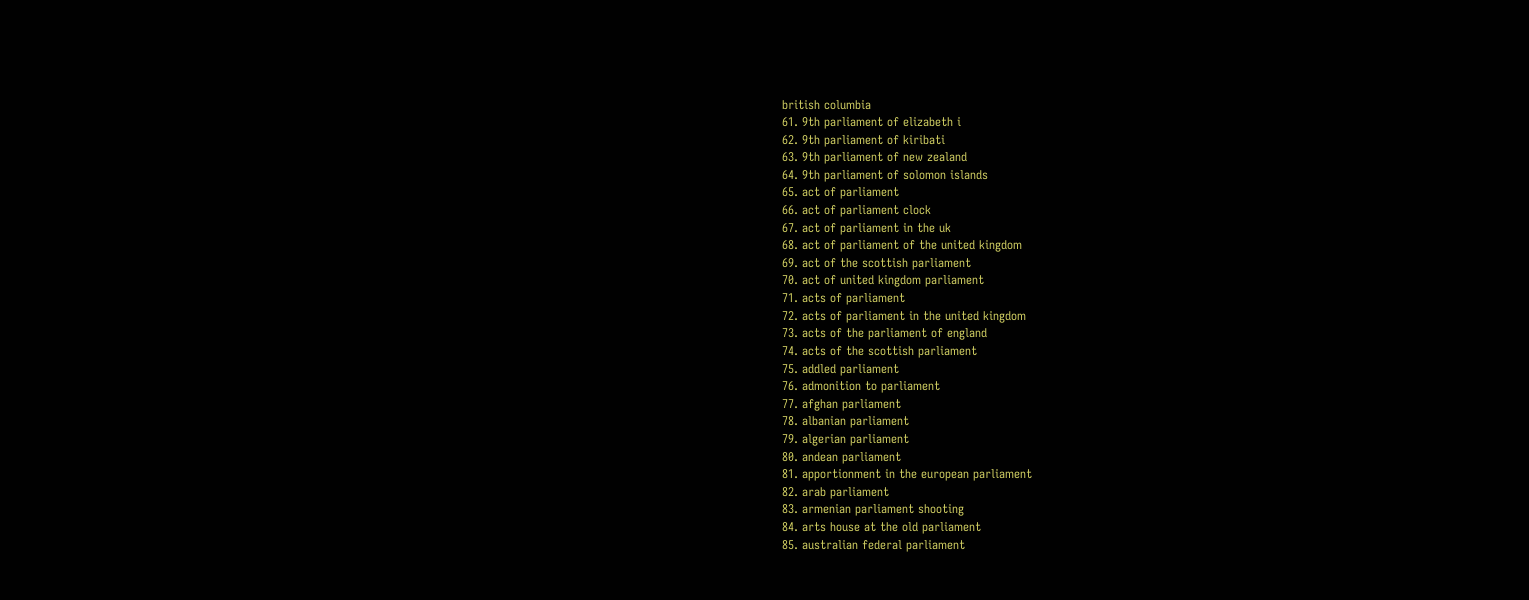british columbia
61. 9th parliament of elizabeth i
62. 9th parliament of kiribati
63. 9th parliament of new zealand
64. 9th parliament of solomon islands
65. act of parliament
66. act of parliament clock
67. act of parliament in the uk
68. act of parliament of the united kingdom
69. act of the scottish parliament
70. act of united kingdom parliament
71. acts of parliament
72. acts of parliament in the united kingdom
73. acts of the parliament of england
74. acts of the scottish parliament
75. addled parliament
76. admonition to parliament
77. afghan parliament
78. albanian parliament
79. algerian parliament
80. andean parliament
81. apportionment in the european parliament
82. arab parliament
83. armenian parliament shooting
84. arts house at the old parliament
85. australian federal parliament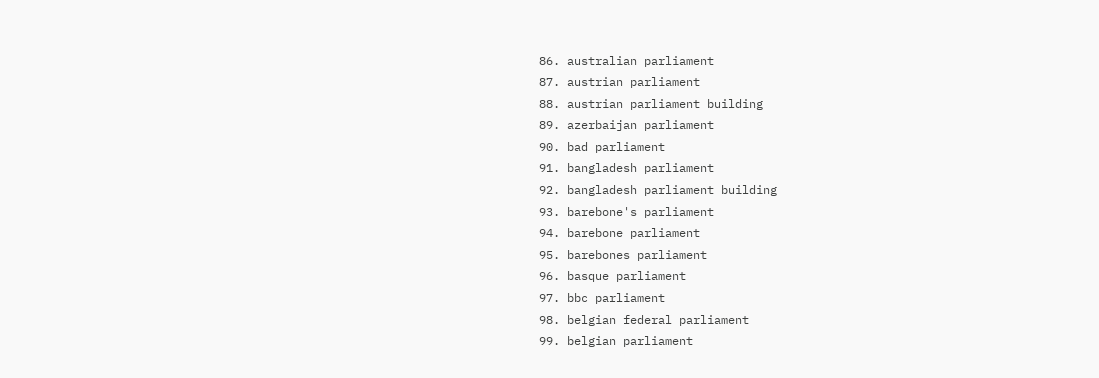86. australian parliament
87. austrian parliament
88. austrian parliament building
89. azerbaijan parliament
90. bad parliament
91. bangladesh parliament
92. bangladesh parliament building
93. barebone's parliament
94. barebone parliament
95. barebones parliament
96. basque parliament
97. bbc parliament
98. belgian federal parliament
99. belgian parliament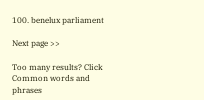100. benelux parliament

Next page >>

Too many results? Click Common words and phrases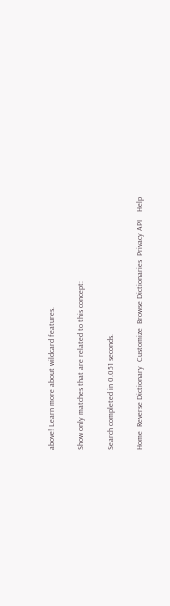above! Learn more about wildcard features.

Show only matches that are related to this concept:

Search completed in 0.051 seconds.

Home  Reverse Dictionary  Customize  Browse Dictionaries  Privacy API    Help